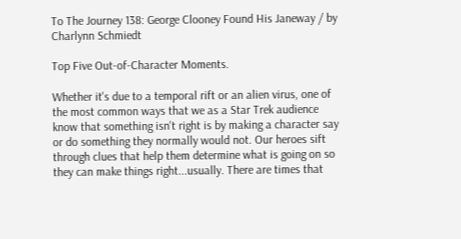To The Journey 138: George Clooney Found His Janeway / by Charlynn Schmiedt

Top Five Out-of-Character Moments.

Whether it's due to a temporal rift or an alien virus, one of the most common ways that we as a Star Trek audience know that something isn't right is by making a character say or do something they normally would not. Our heroes sift through clues that help them determine what is going on so they can make things right...usually. There are times that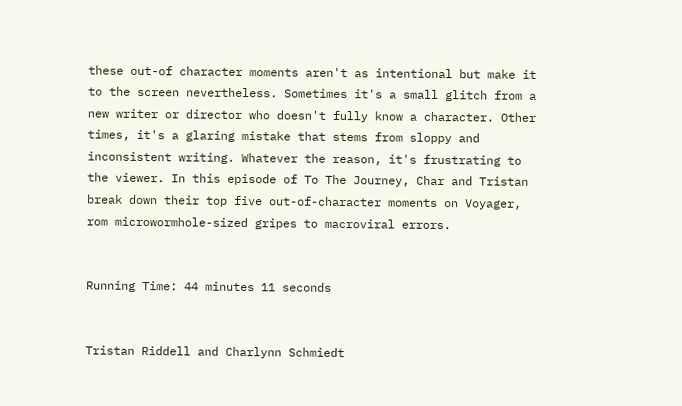these out-of character moments aren't as intentional but make it to the screen nevertheless. Sometimes it's a small glitch from a new writer or director who doesn't fully know a character. Other times, it's a glaring mistake that stems from sloppy and inconsistent writing. Whatever the reason, it's frustrating to the viewer. In this episode of To The Journey, Char and Tristan break down their top five out-of-character moments on Voyager, rom microwormhole-sized gripes to macroviral errors.


Running Time: 44 minutes 11 seconds


Tristan Riddell and Charlynn Schmiedt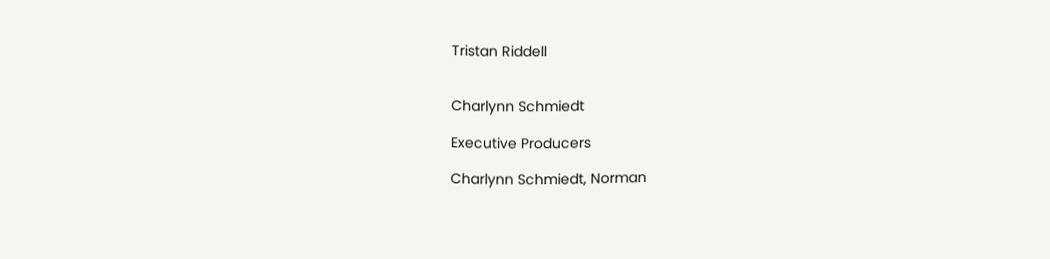Tristan Riddell


Charlynn Schmiedt

Executive Producers

Charlynn Schmiedt, Norman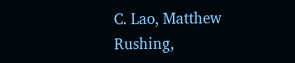C. Lao, Matthew Rushing,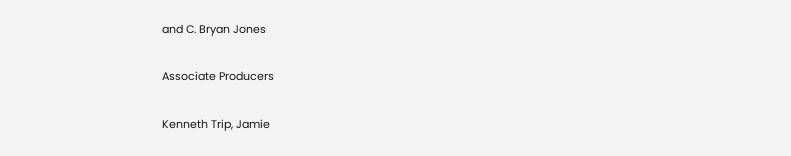and C. Bryan Jones

Associate Producers

Kenneth Trip, Jamie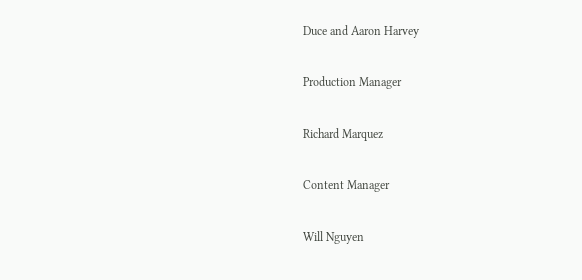Duce and Aaron Harvey

Production Manager

Richard Marquez

Content Manager

Will Nguyen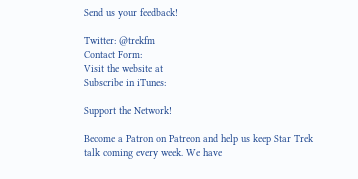Send us your feedback!

Twitter: @trekfm
Contact Form:
Visit the website at
Subscribe in iTunes:

Support the Network!

Become a Patron on Patreon and help us keep Star Trek talk coming every week. We have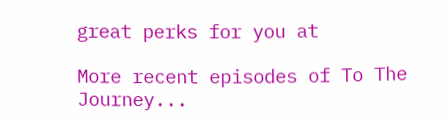great perks for you at

More recent episodes of To The Journey...